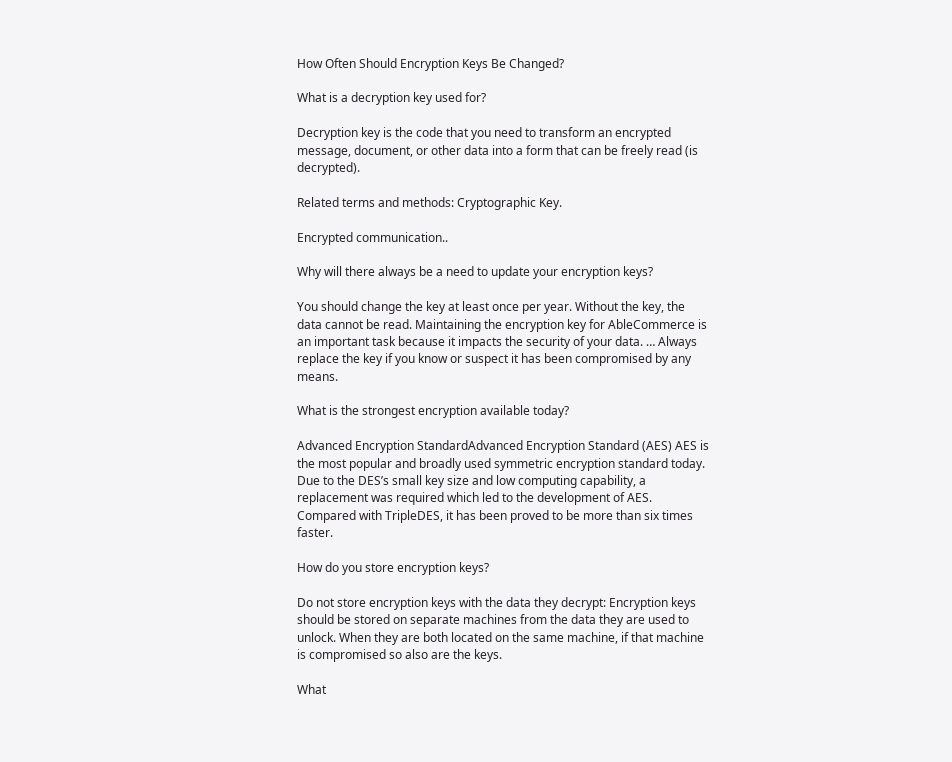How Often Should Encryption Keys Be Changed?

What is a decryption key used for?

Decryption key is the code that you need to transform an encrypted message, document, or other data into a form that can be freely read (is decrypted).

Related terms and methods: Cryptographic Key.

Encrypted communication..

Why will there always be a need to update your encryption keys?

You should change the key at least once per year. Without the key, the data cannot be read. Maintaining the encryption key for AbleCommerce is an important task because it impacts the security of your data. … Always replace the key if you know or suspect it has been compromised by any means.

What is the strongest encryption available today?

Advanced Encryption StandardAdvanced Encryption Standard (AES) AES is the most popular and broadly used symmetric encryption standard today. Due to the DES’s small key size and low computing capability, a replacement was required which led to the development of AES. Compared with TripleDES, it has been proved to be more than six times faster.

How do you store encryption keys?

Do not store encryption keys with the data they decrypt: Encryption keys should be stored on separate machines from the data they are used to unlock. When they are both located on the same machine, if that machine is compromised so also are the keys.

What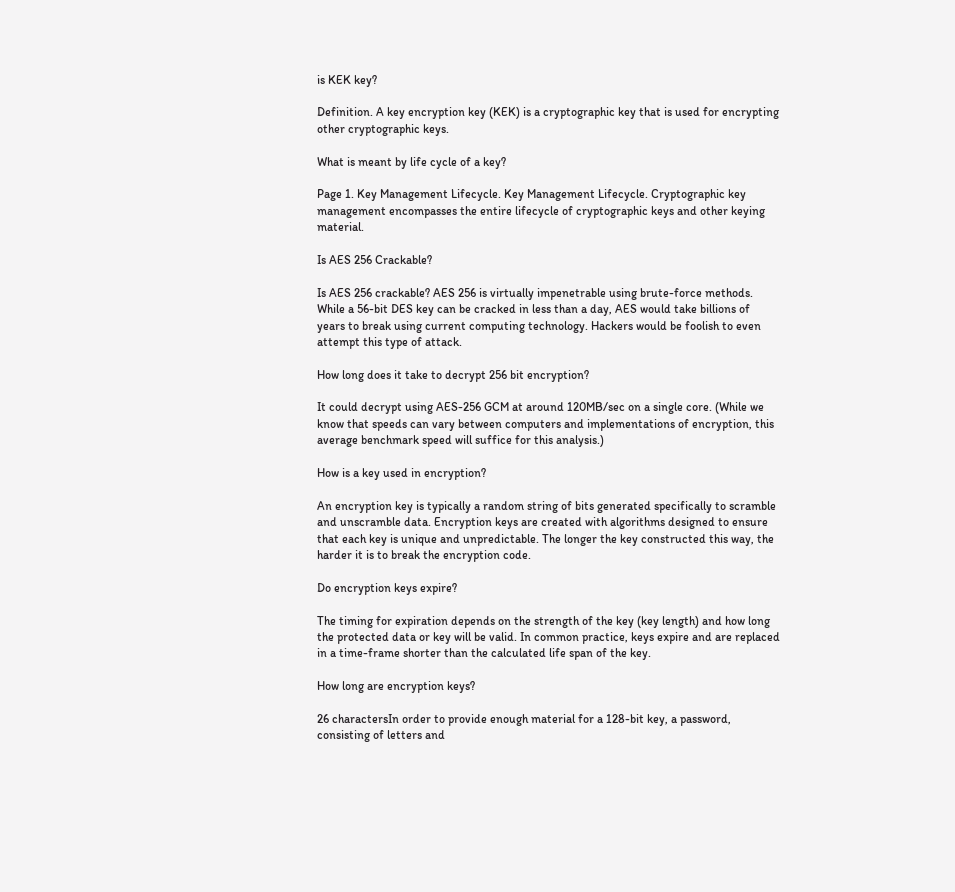is KEK key?

Definition. A key encryption key (KEK) is a cryptographic key that is used for encrypting other cryptographic keys.

What is meant by life cycle of a key?

Page 1. Key Management Lifecycle. Key Management Lifecycle. Cryptographic key management encompasses the entire lifecycle of cryptographic keys and other keying material.

Is AES 256 Crackable?

Is AES 256 crackable? AES 256 is virtually impenetrable using brute-force methods. While a 56-bit DES key can be cracked in less than a day, AES would take billions of years to break using current computing technology. Hackers would be foolish to even attempt this type of attack.

How long does it take to decrypt 256 bit encryption?

It could decrypt using AES-256 GCM at around 120MB/sec on a single core. (While we know that speeds can vary between computers and implementations of encryption, this average benchmark speed will suffice for this analysis.)

How is a key used in encryption?

An encryption key is typically a random string of bits generated specifically to scramble and unscramble data. Encryption keys are created with algorithms designed to ensure that each key is unique and unpredictable. The longer the key constructed this way, the harder it is to break the encryption code.

Do encryption keys expire?

The timing for expiration depends on the strength of the key (key length) and how long the protected data or key will be valid. In common practice, keys expire and are replaced in a time-frame shorter than the calculated life span of the key.

How long are encryption keys?

26 charactersIn order to provide enough material for a 128-bit key, a password, consisting of letters and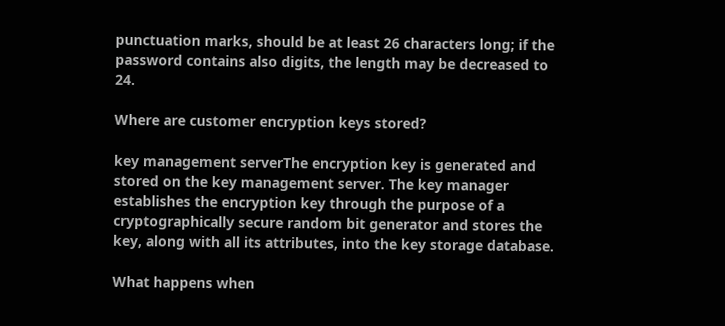punctuation marks, should be at least 26 characters long; if the password contains also digits, the length may be decreased to 24.

Where are customer encryption keys stored?

key management serverThe encryption key is generated and stored on the key management server. The key manager establishes the encryption key through the purpose of a cryptographically secure random bit generator and stores the key, along with all its attributes, into the key storage database.

What happens when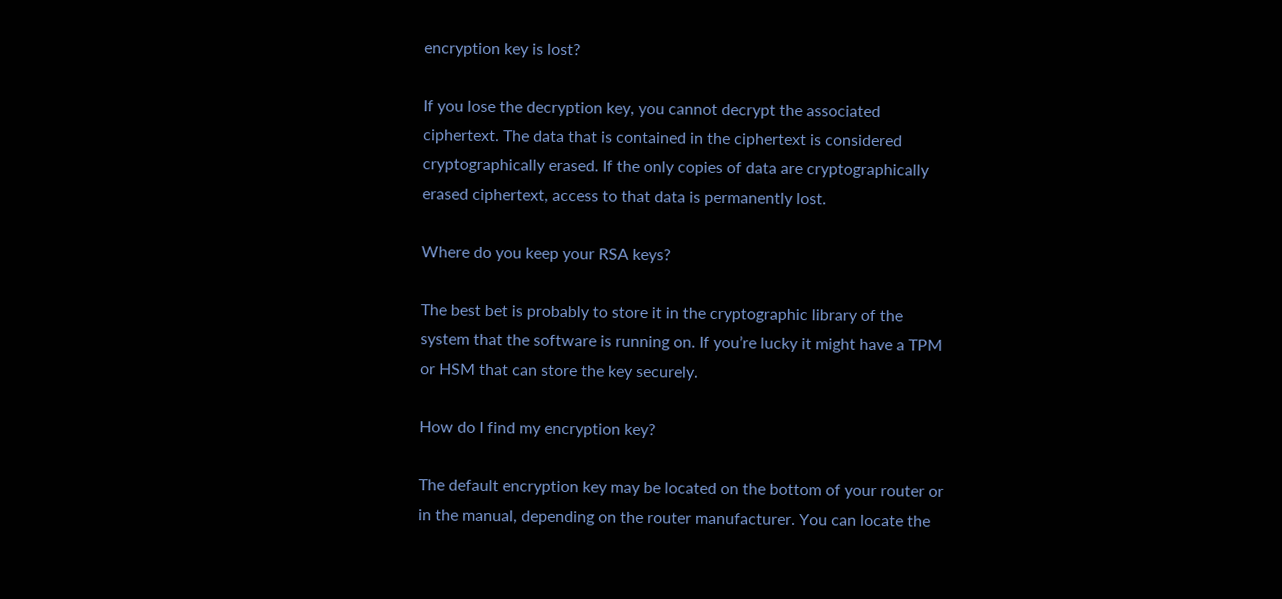encryption key is lost?

If you lose the decryption key, you cannot decrypt the associated ciphertext. The data that is contained in the ciphertext is considered cryptographically erased. If the only copies of data are cryptographically erased ciphertext, access to that data is permanently lost.

Where do you keep your RSA keys?

The best bet is probably to store it in the cryptographic library of the system that the software is running on. If you’re lucky it might have a TPM or HSM that can store the key securely.

How do I find my encryption key?

The default encryption key may be located on the bottom of your router or in the manual, depending on the router manufacturer. You can locate the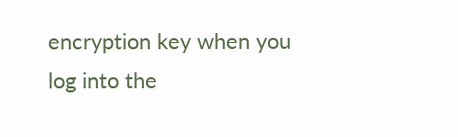encryption key when you log into the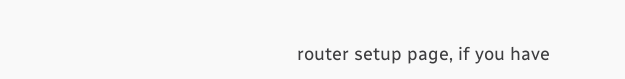router setup page, if you have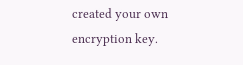created your own encryption key.